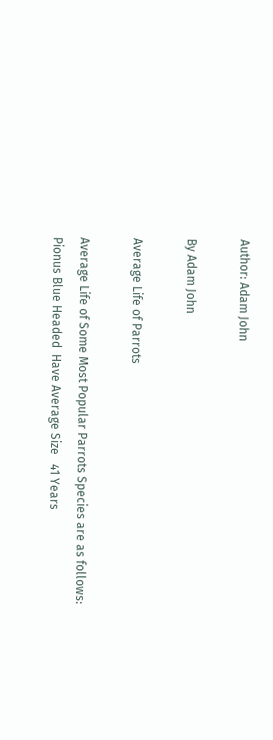Author: Adam John

By Adam John

Average Life of Parrots

Average Life of Some Most Popular Parrots Species are as follows: Pionus Blue Headed  Have Average Size   41 Years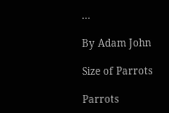…

By Adam John

Size of Parrots

Parrots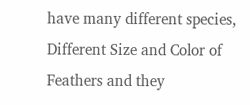have many different species, Different Size and Color of Feathers and they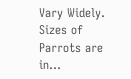Vary Widely. Sizes of Parrots are in…